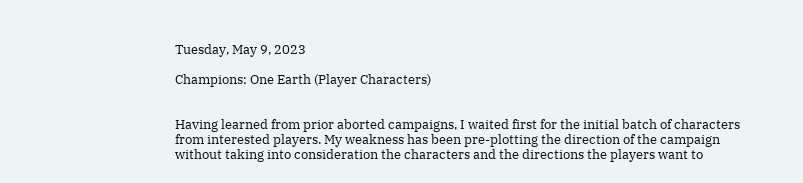Tuesday, May 9, 2023

Champions: One Earth (Player Characters)


Having learned from prior aborted campaigns, I waited first for the initial batch of characters from interested players. My weakness has been pre-plotting the direction of the campaign without taking into consideration the characters and the directions the players want to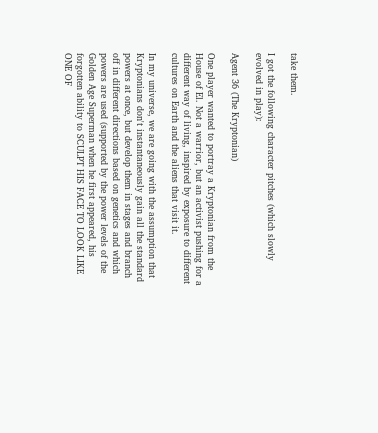take them.

I got the following character pitches (which slowly evolved in play):

Agent 36 (The Kryptonian)

One player wanted to portray a Kryptonian from the House of El. Not a warrior, but an activist pushing for a different way of living, inspired by exposure to different cultures on Earth and the aliens that visit it.

In my universe, we are going with the assumption that Kryptonians don't instantaneously gain all the standard powers at once, but develop them in stages and branch off in different directions based on genetics and which powers are used (supported by the power levels of the Golden Age Superman when he first appeared, his forgotten ability to SCULPT HIS FACE TO LOOK LIKE ONE OF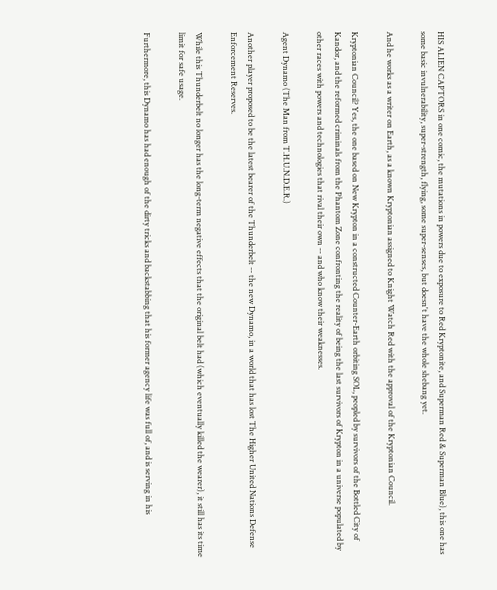HIS ALIEN CAPTORS in one comic, the mutations in powers due to exposure to Red Kryptonite, and Superman Red & Superman Blue), this one has some basic invulnerability, super-strength, flying, some super-senses, but doesn't have the whole shebang yet.

And he works as a writer on Earth, as a known Kryptonian assigned to Knight Watch Red with the approval of the Kryptonian Council.

Kryptonian Council? Yes, the one based on New Krypton in a constructed Counter-Earth orbiting SOL, peopled by survivors of the Bottled City of Kandor, and the reformed criminals from the Phantom Zone confronting the reality of being the last survivors of Krypton in a universe populated by other races with powers and technologies that rival their own -- and who know their weaknesses.

Agent Dynamo (The Man from T.H.U.N.D.E.R.)

Another player proposed to be the latest bearer of the Thunderbelt -- the new Dynamo, in a world that has lost The Higher United Nations Defense Enforcement Reserves.

While this Thunderbelt no longer has the long-term negative effects that the original belt had (which eventually killed the wearer), it still has its time limit for safe usage.

Furthermore, this Dynamo has had enough of the dirty tricks and backstabbing that his former agency life was full of, and is serving in his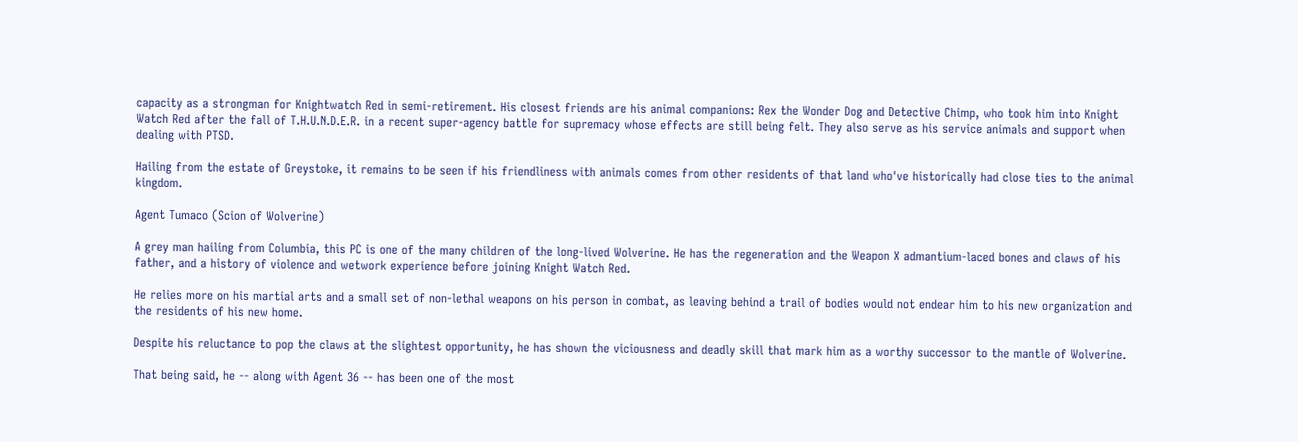capacity as a strongman for Knightwatch Red in semi-retirement. His closest friends are his animal companions: Rex the Wonder Dog and Detective Chimp, who took him into Knight Watch Red after the fall of T.H.U.N.D.E.R. in a recent super-agency battle for supremacy whose effects are still being felt. They also serve as his service animals and support when dealing with PTSD.

Hailing from the estate of Greystoke, it remains to be seen if his friendliness with animals comes from other residents of that land who've historically had close ties to the animal kingdom.

Agent Tumaco (Scion of Wolverine)

A grey man hailing from Columbia, this PC is one of the many children of the long-lived Wolverine. He has the regeneration and the Weapon X admantium-laced bones and claws of his father, and a history of violence and wetwork experience before joining Knight Watch Red.

He relies more on his martial arts and a small set of non-lethal weapons on his person in combat, as leaving behind a trail of bodies would not endear him to his new organization and the residents of his new home.

Despite his reluctance to pop the claws at the slightest opportunity, he has shown the viciousness and deadly skill that mark him as a worthy successor to the mantle of Wolverine.

That being said, he -- along with Agent 36 -- has been one of the most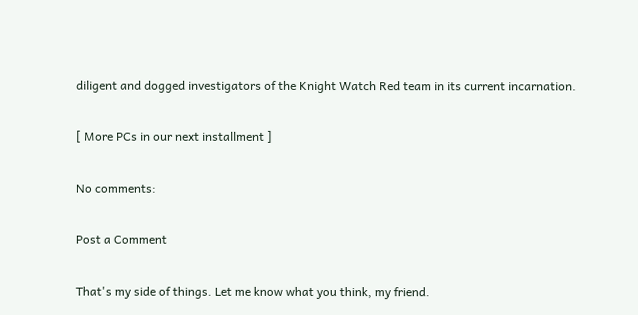diligent and dogged investigators of the Knight Watch Red team in its current incarnation.

[ More PCs in our next installment ]

No comments:

Post a Comment

That's my side of things. Let me know what you think, my friend.